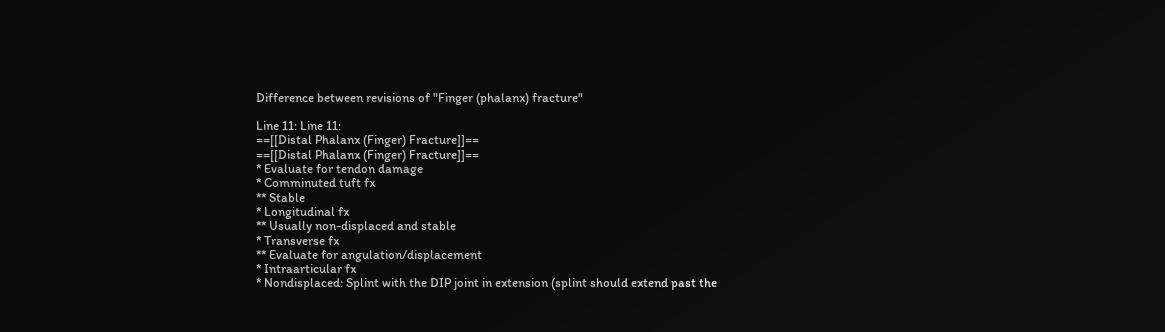Difference between revisions of "Finger (phalanx) fracture"

Line 11: Line 11:
==[[Distal Phalanx (Finger) Fracture]]==
==[[Distal Phalanx (Finger) Fracture]]==
* Evaluate for tendon damage
* Comminuted tuft fx
** Stable
* Longitudinal fx
** Usually non-displaced and stable
* Transverse fx
** Evaluate for angulation/displacement
* Intraarticular fx
* Nondisplaced: Splint with the DIP joint in extension (splint should extend past the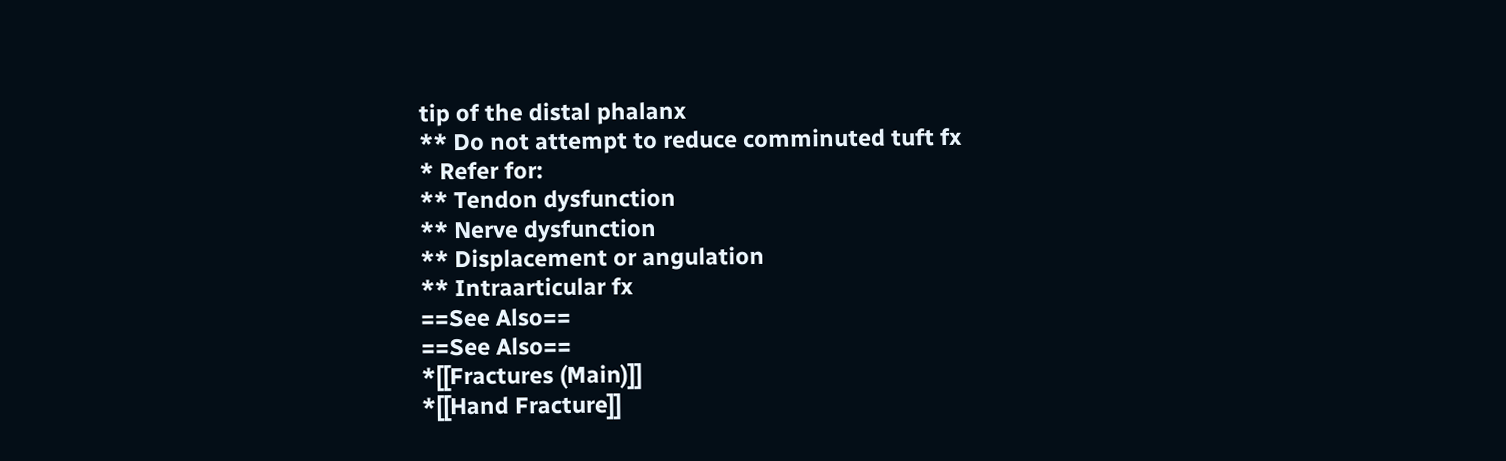tip of the distal phalanx
** Do not attempt to reduce comminuted tuft fx
* Refer for:
** Tendon dysfunction
** Nerve dysfunction
** Displacement or angulation
** Intraarticular fx
==See Also==
==See Also==
*[[Fractures (Main)]]
*[[Hand Fracture]]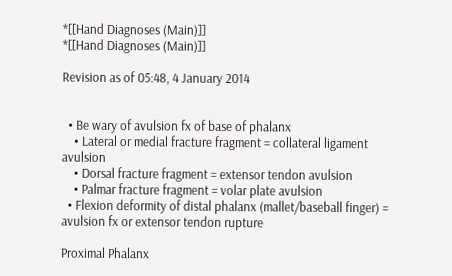*[[Hand Diagnoses (Main)]]
*[[Hand Diagnoses (Main)]]

Revision as of 05:48, 4 January 2014


  • Be wary of avulsion fx of base of phalanx
    • Lateral or medial fracture fragment = collateral ligament avulsion
    • Dorsal fracture fragment = extensor tendon avulsion
    • Palmar fracture fragment = volar plate avulsion
  • Flexion deformity of distal phalanx (mallet/baseball finger) = avulsion fx or extensor tendon rupture

Proximal Phalanx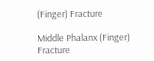(Finger) Fracture

Middle Phalanx (Finger) Fracture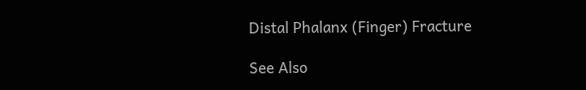Distal Phalanx (Finger) Fracture

See Also